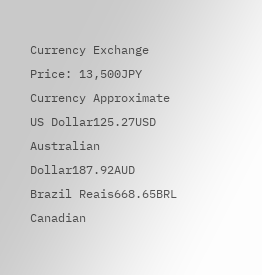Currency Exchange
Price: 13,500JPY
Currency Approximate
US Dollar125.27USD
Australian Dollar187.92AUD
Brazil Reais668.65BRL
Canadian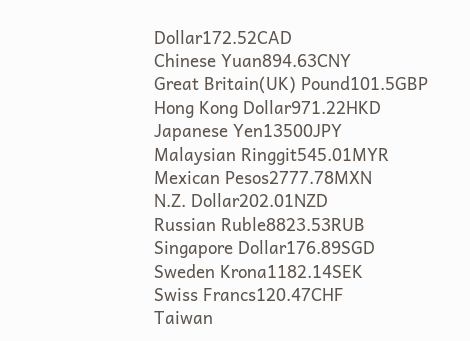Dollar172.52CAD
Chinese Yuan894.63CNY
Great Britain(UK) Pound101.5GBP
Hong Kong Dollar971.22HKD
Japanese Yen13500JPY
Malaysian Ringgit545.01MYR
Mexican Pesos2777.78MXN
N.Z. Dollar202.01NZD
Russian Ruble8823.53RUB
Singapore Dollar176.89SGD
Sweden Krona1182.14SEK
Swiss Francs120.47CHF
Taiwan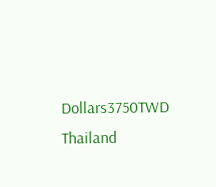Dollars3750TWD
Thailand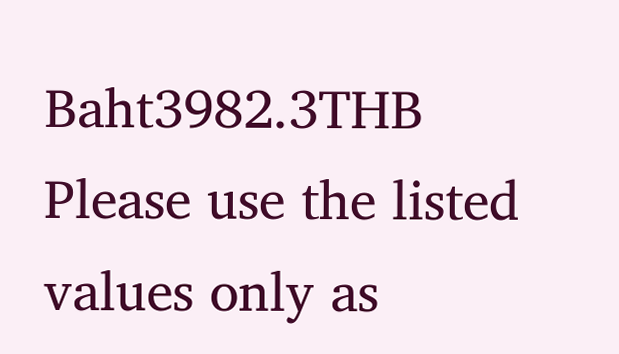Baht3982.3THB
Please use the listed values only as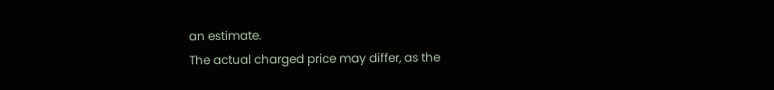an estimate.
The actual charged price may differ, as the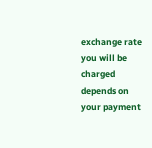exchange rate you will be charged depends on
your payment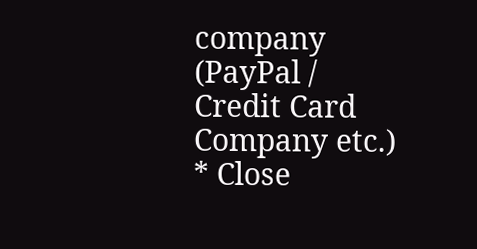company (PayPal / Credit Card Company etc.)
* Close